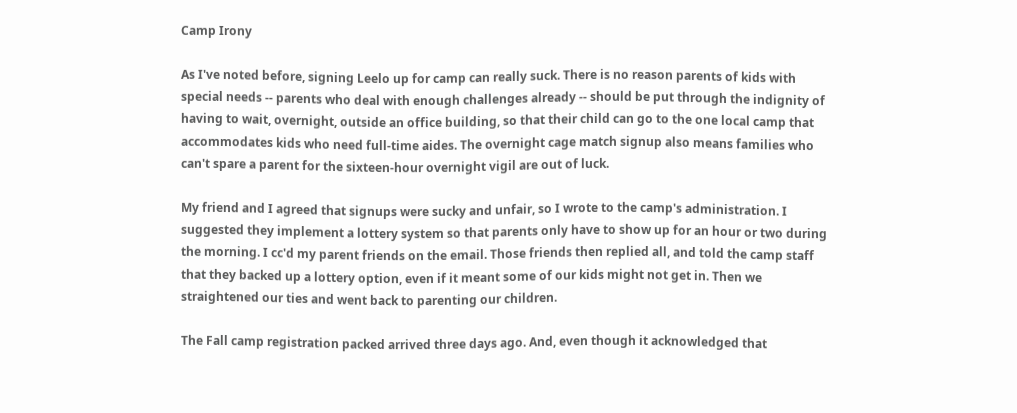Camp Irony

As I've noted before, signing Leelo up for camp can really suck. There is no reason parents of kids with special needs -- parents who deal with enough challenges already -- should be put through the indignity of having to wait, overnight, outside an office building, so that their child can go to the one local camp that accommodates kids who need full-time aides. The overnight cage match signup also means families who can't spare a parent for the sixteen-hour overnight vigil are out of luck.

My friend and I agreed that signups were sucky and unfair, so I wrote to the camp's administration. I suggested they implement a lottery system so that parents only have to show up for an hour or two during the morning. I cc'd my parent friends on the email. Those friends then replied all, and told the camp staff that they backed up a lottery option, even if it meant some of our kids might not get in. Then we straightened our ties and went back to parenting our children.

The Fall camp registration packed arrived three days ago. And, even though it acknowledged that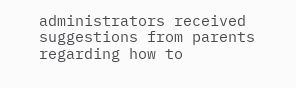administrators received suggestions from parents regarding how to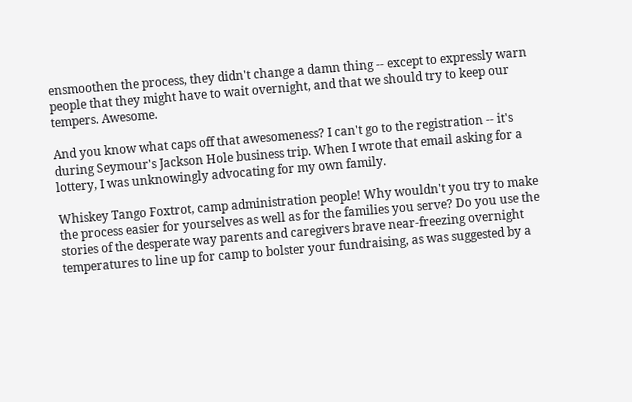ensmoothen the process, they didn't change a damn thing -- except to expressly warn people that they might have to wait overnight, and that we should try to keep our tempers. Awesome.

And you know what caps off that awesomeness? I can't go to the registration -- it's during Seymour's Jackson Hole business trip. When I wrote that email asking for a lottery, I was unknowingly advocating for my own family.

Whiskey Tango Foxtrot, camp administration people! Why wouldn't you try to make the process easier for yourselves as well as for the families you serve? Do you use the stories of the desperate way parents and caregivers brave near-freezing overnight temperatures to line up for camp to bolster your fundraising, as was suggested by a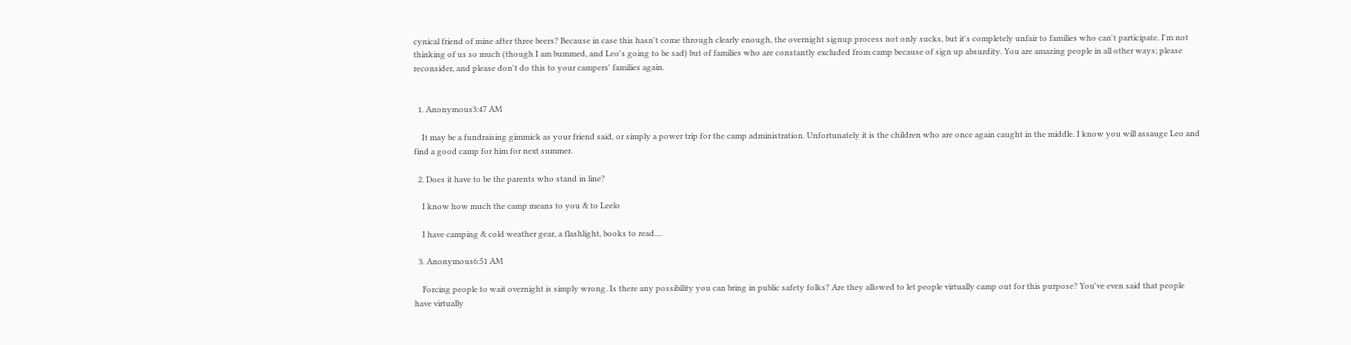cynical friend of mine after three beers? Because in case this hasn't come through clearly enough, the overnight signup process not only sucks, but it's completely unfair to families who can't participate. I'm not thinking of us so much (though I am bummed, and Leo's going to be sad) but of families who are constantly excluded from camp because of sign up absurdity. You are amazing people in all other ways; please reconsider, and please don't do this to your campers' families again.


  1. Anonymous3:47 AM

    It may be a fundraising gimmick as your friend said, or simply a power trip for the camp administration. Unfortunately it is the children who are once again caught in the middle. I know you will assauge Leo and find a good camp for him for next summer.

  2. Does it have to be the parents who stand in line?

    I know how much the camp means to you & to Leelo

    I have camping & cold weather gear, a flashlight, books to read....

  3. Anonymous6:51 AM

    Forcing people to wait overnight is simply wrong. Is there any possibility you can bring in public safety folks? Are they allowed to let people virtually camp out for this purpose? You've even said that people have virtually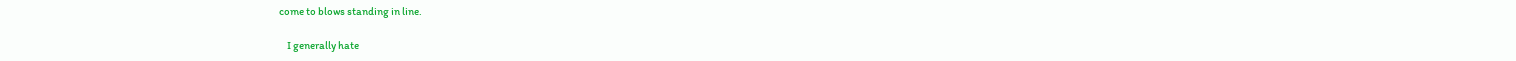come to blows standing in line.

    I generally hate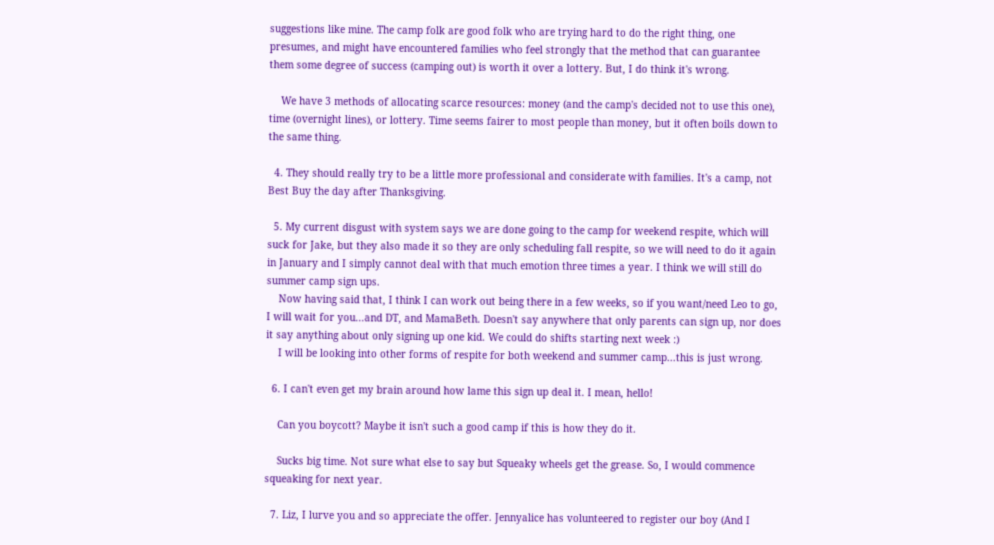suggestions like mine. The camp folk are good folk who are trying hard to do the right thing, one presumes, and might have encountered families who feel strongly that the method that can guarantee them some degree of success (camping out) is worth it over a lottery. But, I do think it's wrong.

    We have 3 methods of allocating scarce resources: money (and the camp's decided not to use this one), time (overnight lines), or lottery. Time seems fairer to most people than money, but it often boils down to the same thing.

  4. They should really try to be a little more professional and considerate with families. It's a camp, not Best Buy the day after Thanksgiving.

  5. My current disgust with system says we are done going to the camp for weekend respite, which will suck for Jake, but they also made it so they are only scheduling fall respite, so we will need to do it again in January and I simply cannot deal with that much emotion three times a year. I think we will still do summer camp sign ups.
    Now having said that, I think I can work out being there in a few weeks, so if you want/need Leo to go, I will wait for you...and DT, and MamaBeth. Doesn't say anywhere that only parents can sign up, nor does it say anything about only signing up one kid. We could do shifts starting next week :)
    I will be looking into other forms of respite for both weekend and summer camp...this is just wrong.

  6. I can't even get my brain around how lame this sign up deal it. I mean, hello!

    Can you boycott? Maybe it isn't such a good camp if this is how they do it.

    Sucks big time. Not sure what else to say but Squeaky wheels get the grease. So, I would commence squeaking for next year.

  7. Liz, I lurve you and so appreciate the offer. Jennyalice has volunteered to register our boy (And I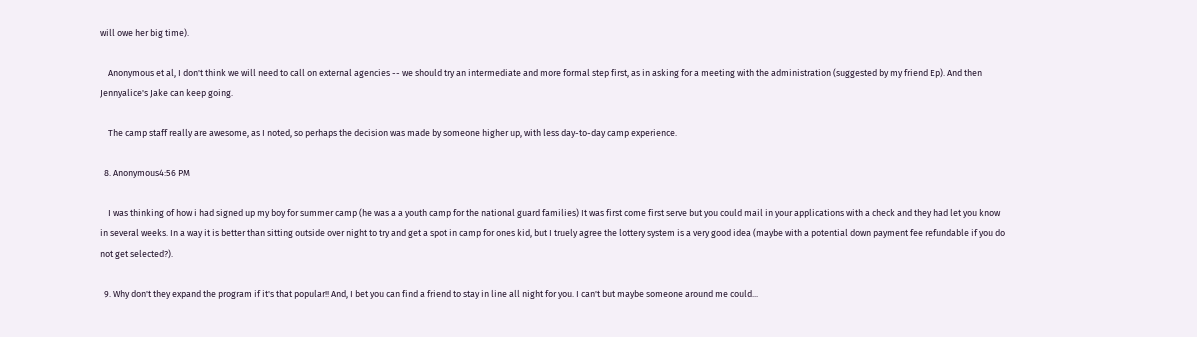will owe her big time).

    Anonymous et al, I don't think we will need to call on external agencies -- we should try an intermediate and more formal step first, as in asking for a meeting with the administration (suggested by my friend Ep). And then Jennyalice's Jake can keep going.

    The camp staff really are awesome, as I noted, so perhaps the decision was made by someone higher up, with less day-to-day camp experience.

  8. Anonymous4:56 PM

    I was thinking of how i had signed up my boy for summer camp (he was a a youth camp for the national guard families) It was first come first serve but you could mail in your applications with a check and they had let you know in several weeks. In a way it is better than sitting outside over night to try and get a spot in camp for ones kid, but I truely agree the lottery system is a very good idea (maybe with a potential down payment fee refundable if you do not get selected?).

  9. Why don't they expand the program if it's that popular!! And, I bet you can find a friend to stay in line all night for you. I can't but maybe someone around me could...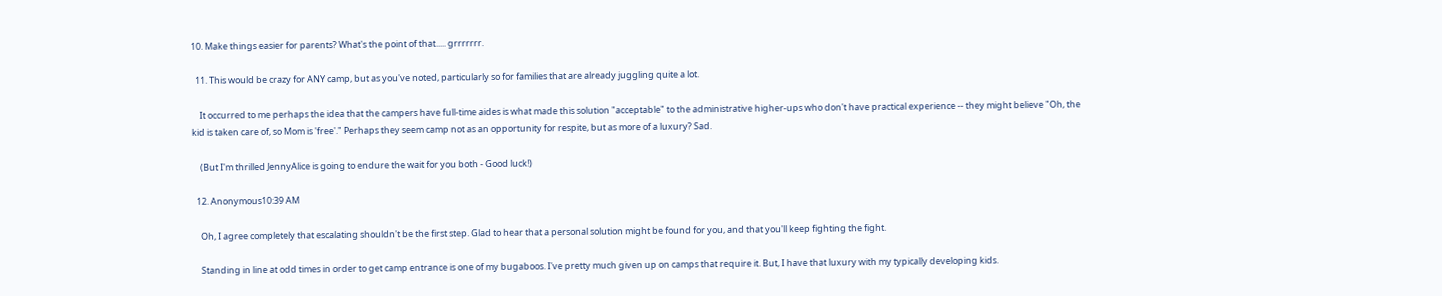10. Make things easier for parents? What's the point of that..... grrrrrrr.

  11. This would be crazy for ANY camp, but as you've noted, particularly so for families that are already juggling quite a lot.

    It occurred to me perhaps the idea that the campers have full-time aides is what made this solution "acceptable" to the administrative higher-ups who don't have practical experience -- they might believe "Oh, the kid is taken care of, so Mom is 'free'." Perhaps they seem camp not as an opportunity for respite, but as more of a luxury? Sad.

    (But I'm thrilled JennyAlice is going to endure the wait for you both - Good luck!)

  12. Anonymous10:39 AM

    Oh, I agree completely that escalating shouldn't be the first step. Glad to hear that a personal solution might be found for you, and that you'll keep fighting the fight.

    Standing in line at odd times in order to get camp entrance is one of my bugaboos. I've pretty much given up on camps that require it. But, I have that luxury with my typically developing kids.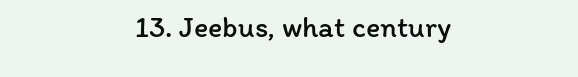13. Jeebus, what century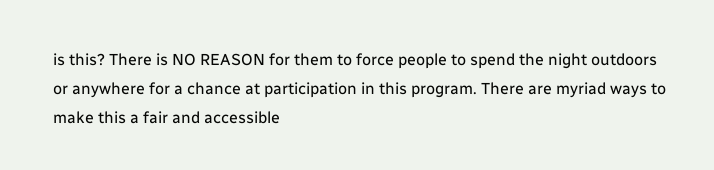is this? There is NO REASON for them to force people to spend the night outdoors or anywhere for a chance at participation in this program. There are myriad ways to make this a fair and accessible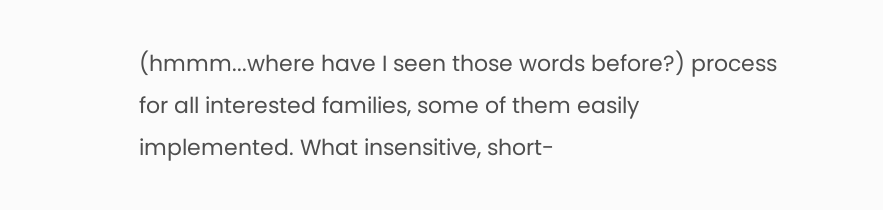(hmmm...where have I seen those words before?) process for all interested families, some of them easily implemented. What insensitive, short-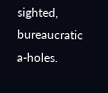sighted, bureaucratic a-holes.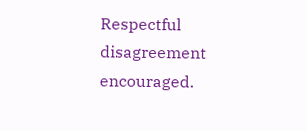Respectful disagreement encouraged.